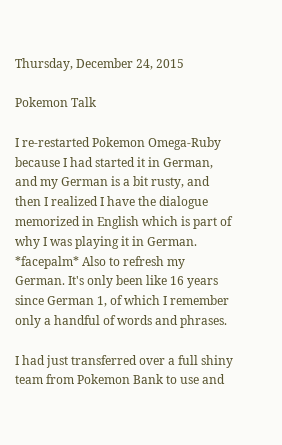Thursday, December 24, 2015

Pokemon Talk

I re-restarted Pokemon Omega-Ruby because I had started it in German, and my German is a bit rusty, and then I realized I have the dialogue memorized in English which is part of why I was playing it in German. *facepalm* Also to refresh my German. It's only been like 16 years since German 1, of which I remember only a handful of words and phrases.

I had just transferred over a full shiny team from Pokemon Bank to use and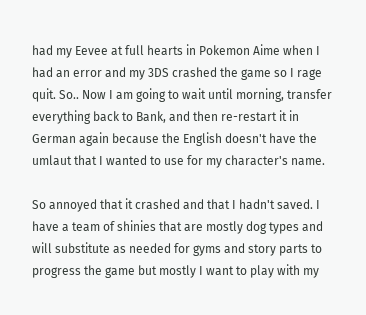had my Eevee at full hearts in Pokemon Aime when I had an error and my 3DS crashed the game so I rage quit. So.. Now I am going to wait until morning, transfer everything back to Bank, and then re-restart it in German again because the English doesn't have the umlaut that I wanted to use for my character's name.

So annoyed that it crashed and that I hadn't saved. I have a team of shinies that are mostly dog types and will substitute as needed for gyms and story parts to progress the game but mostly I want to play with my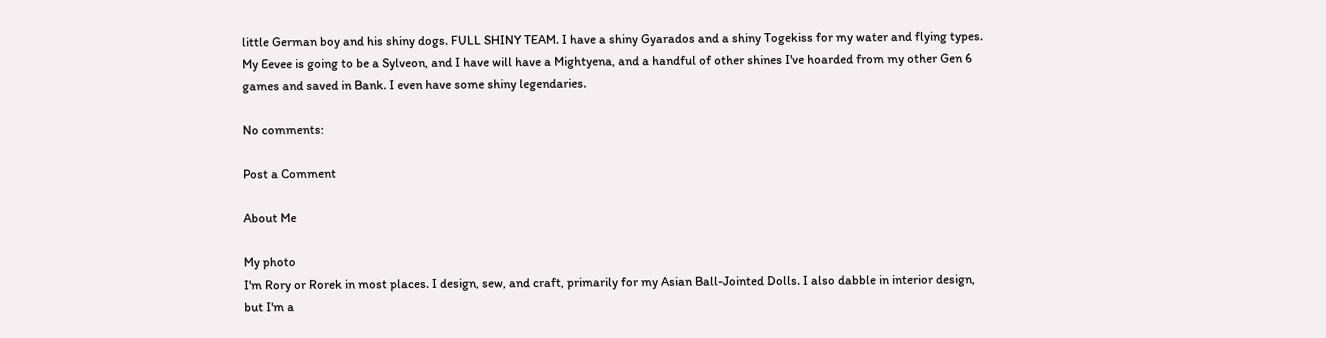little German boy and his shiny dogs. FULL SHINY TEAM. I have a shiny Gyarados and a shiny Togekiss for my water and flying types. My Eevee is going to be a Sylveon, and I have will have a Mightyena, and a handful of other shines I've hoarded from my other Gen 6 games and saved in Bank. I even have some shiny legendaries.

No comments:

Post a Comment

About Me

My photo
I'm Rory or Rorek in most places. I design, sew, and craft, primarily for my Asian Ball-Jointed Dolls. I also dabble in interior design, but I'm a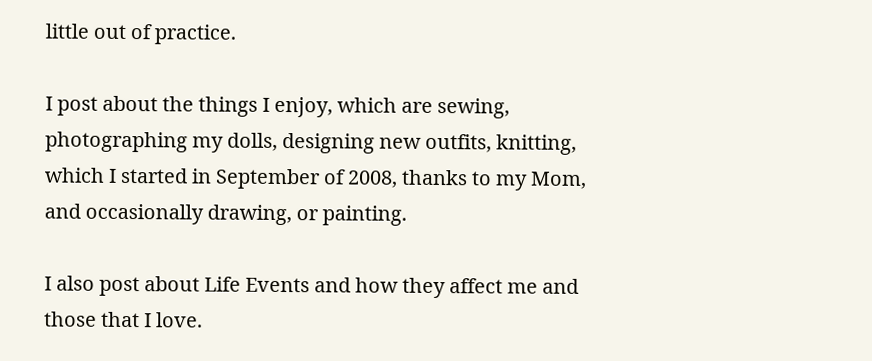little out of practice.

I post about the things I enjoy, which are sewing, photographing my dolls, designing new outfits, knitting, which I started in September of 2008, thanks to my Mom, and occasionally drawing, or painting.

I also post about Life Events and how they affect me and those that I love.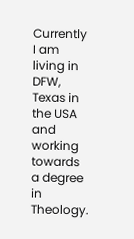Currently I am living in DFW, Texas in the USA and working towards a degree in Theology.